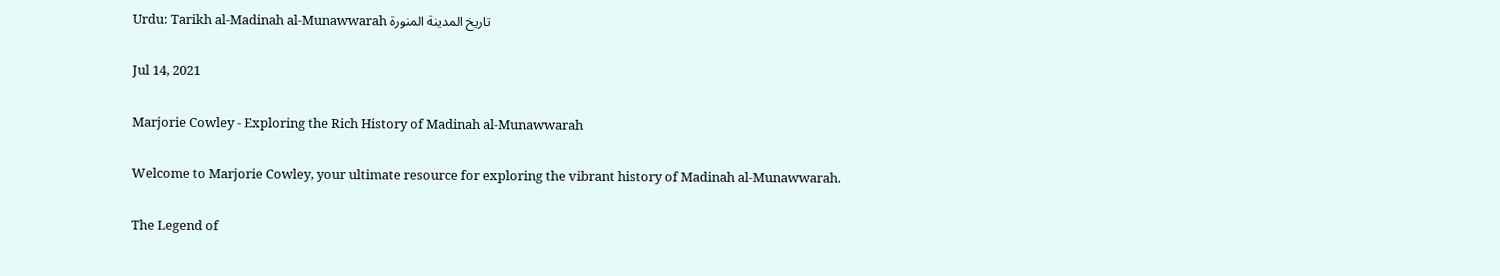Urdu: Tarikh al-Madinah al-Munawwarah تاريخ المدينة المنورة

Jul 14, 2021

Marjorie Cowley - Exploring the Rich History of Madinah al-Munawwarah

Welcome to Marjorie Cowley, your ultimate resource for exploring the vibrant history of Madinah al-Munawwarah.

The Legend of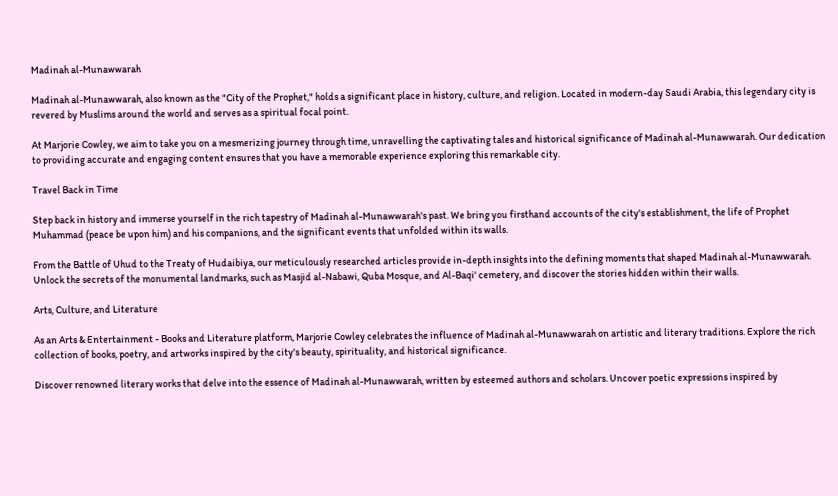Madinah al-Munawwarah

Madinah al-Munawwarah, also known as the "City of the Prophet," holds a significant place in history, culture, and religion. Located in modern-day Saudi Arabia, this legendary city is revered by Muslims around the world and serves as a spiritual focal point.

At Marjorie Cowley, we aim to take you on a mesmerizing journey through time, unravelling the captivating tales and historical significance of Madinah al-Munawwarah. Our dedication to providing accurate and engaging content ensures that you have a memorable experience exploring this remarkable city.

Travel Back in Time

Step back in history and immerse yourself in the rich tapestry of Madinah al-Munawwarah's past. We bring you firsthand accounts of the city's establishment, the life of Prophet Muhammad (peace be upon him) and his companions, and the significant events that unfolded within its walls.

From the Battle of Uhud to the Treaty of Hudaibiya, our meticulously researched articles provide in-depth insights into the defining moments that shaped Madinah al-Munawwarah. Unlock the secrets of the monumental landmarks, such as Masjid al-Nabawi, Quba Mosque, and Al-Baqi' cemetery, and discover the stories hidden within their walls.

Arts, Culture, and Literature

As an Arts & Entertainment - Books and Literature platform, Marjorie Cowley celebrates the influence of Madinah al-Munawwarah on artistic and literary traditions. Explore the rich collection of books, poetry, and artworks inspired by the city's beauty, spirituality, and historical significance.

Discover renowned literary works that delve into the essence of Madinah al-Munawwarah, written by esteemed authors and scholars. Uncover poetic expressions inspired by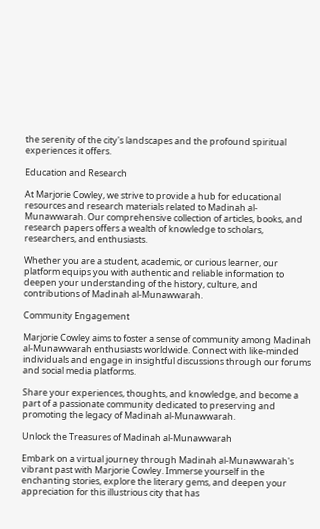the serenity of the city's landscapes and the profound spiritual experiences it offers.

Education and Research

At Marjorie Cowley, we strive to provide a hub for educational resources and research materials related to Madinah al-Munawwarah. Our comprehensive collection of articles, books, and research papers offers a wealth of knowledge to scholars, researchers, and enthusiasts.

Whether you are a student, academic, or curious learner, our platform equips you with authentic and reliable information to deepen your understanding of the history, culture, and contributions of Madinah al-Munawwarah.

Community Engagement

Marjorie Cowley aims to foster a sense of community among Madinah al-Munawwarah enthusiasts worldwide. Connect with like-minded individuals and engage in insightful discussions through our forums and social media platforms.

Share your experiences, thoughts, and knowledge, and become a part of a passionate community dedicated to preserving and promoting the legacy of Madinah al-Munawwarah.

Unlock the Treasures of Madinah al-Munawwarah

Embark on a virtual journey through Madinah al-Munawwarah's vibrant past with Marjorie Cowley. Immerse yourself in the enchanting stories, explore the literary gems, and deepen your appreciation for this illustrious city that has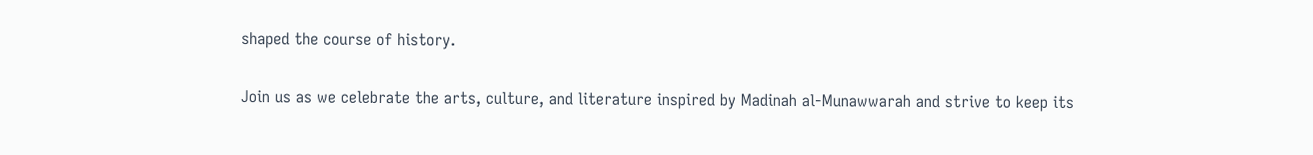shaped the course of history.

Join us as we celebrate the arts, culture, and literature inspired by Madinah al-Munawwarah and strive to keep its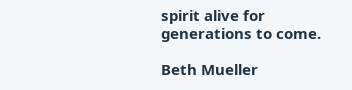spirit alive for generations to come.

Beth Mueller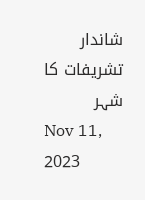شاندار تشریفات کا شہر
Nov 11, 2023